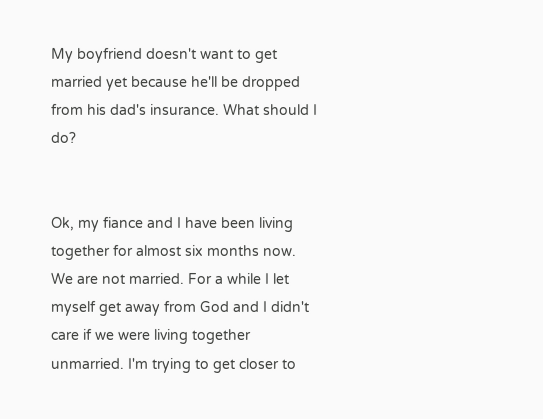My boyfriend doesn't want to get married yet because he'll be dropped from his dad's insurance. What should I do?


Ok, my fiance and I have been living together for almost six months now. We are not married. For a while I let myself get away from God and I didn't care if we were living together unmarried. I'm trying to get closer to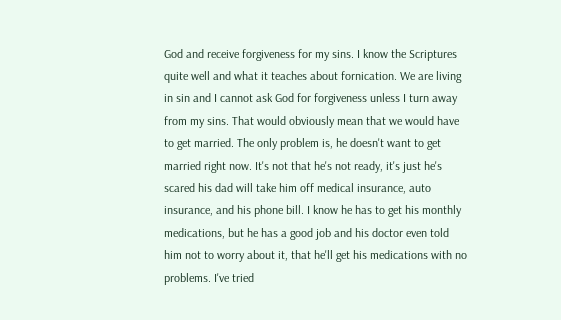God and receive forgiveness for my sins. I know the Scriptures quite well and what it teaches about fornication. We are living in sin and I cannot ask God for forgiveness unless I turn away from my sins. That would obviously mean that we would have to get married. The only problem is, he doesn't want to get married right now. It's not that he's not ready, it's just he's scared his dad will take him off medical insurance, auto insurance, and his phone bill. I know he has to get his monthly medications, but he has a good job and his doctor even told him not to worry about it, that he'll get his medications with no problems. I've tried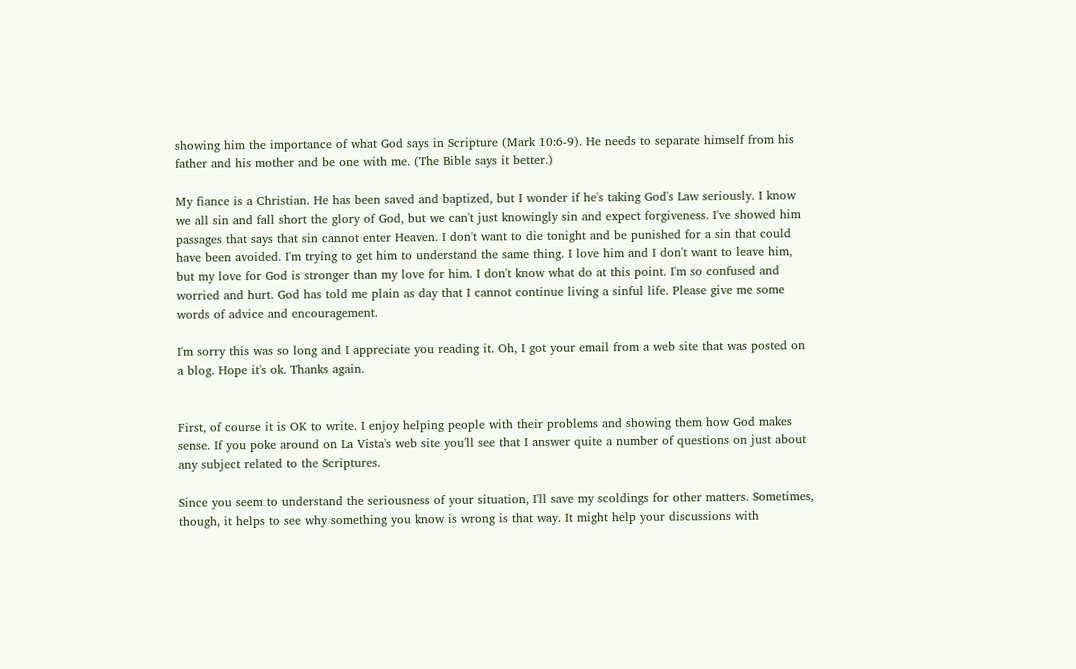showing him the importance of what God says in Scripture (Mark 10:6-9). He needs to separate himself from his father and his mother and be one with me. (The Bible says it better.)

My fiance is a Christian. He has been saved and baptized, but I wonder if he's taking God's Law seriously. I know we all sin and fall short the glory of God, but we can't just knowingly sin and expect forgiveness. I've showed him passages that says that sin cannot enter Heaven. I don't want to die tonight and be punished for a sin that could have been avoided. I'm trying to get him to understand the same thing. I love him and I don't want to leave him, but my love for God is stronger than my love for him. I don't know what do at this point. I'm so confused and worried and hurt. God has told me plain as day that I cannot continue living a sinful life. Please give me some words of advice and encouragement.

I'm sorry this was so long and I appreciate you reading it. Oh, I got your email from a web site that was posted on a blog. Hope it's ok. Thanks again.


First, of course it is OK to write. I enjoy helping people with their problems and showing them how God makes sense. If you poke around on La Vista's web site you'll see that I answer quite a number of questions on just about any subject related to the Scriptures.

Since you seem to understand the seriousness of your situation, I'll save my scoldings for other matters. Sometimes, though, it helps to see why something you know is wrong is that way. It might help your discussions with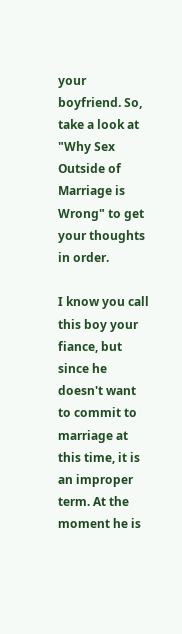your boyfriend. So, take a look at "Why Sex Outside of Marriage is Wrong" to get your thoughts in order.

I know you call this boy your fiance, but since he doesn't want to commit to marriage at this time, it is an improper term. At the moment he is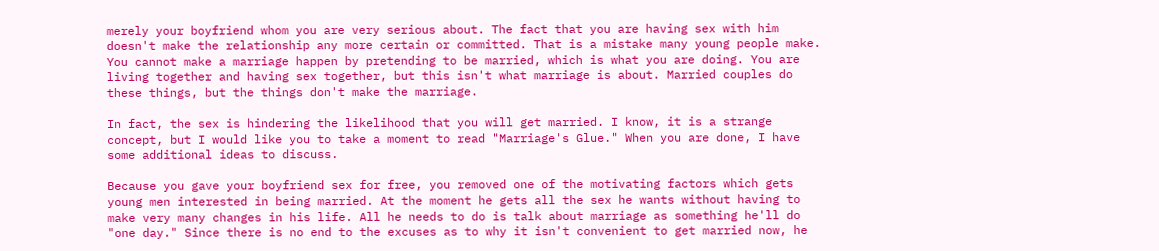merely your boyfriend whom you are very serious about. The fact that you are having sex with him doesn't make the relationship any more certain or committed. That is a mistake many young people make. You cannot make a marriage happen by pretending to be married, which is what you are doing. You are living together and having sex together, but this isn't what marriage is about. Married couples do these things, but the things don't make the marriage.

In fact, the sex is hindering the likelihood that you will get married. I know, it is a strange concept, but I would like you to take a moment to read "Marriage's Glue." When you are done, I have some additional ideas to discuss.

Because you gave your boyfriend sex for free, you removed one of the motivating factors which gets young men interested in being married. At the moment he gets all the sex he wants without having to make very many changes in his life. All he needs to do is talk about marriage as something he'll do "one day." Since there is no end to the excuses as to why it isn't convenient to get married now, he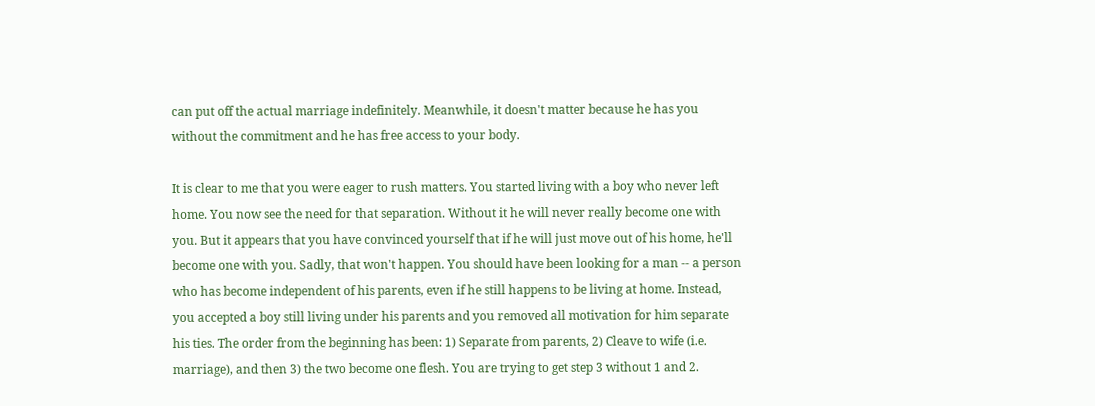can put off the actual marriage indefinitely. Meanwhile, it doesn't matter because he has you without the commitment and he has free access to your body.

It is clear to me that you were eager to rush matters. You started living with a boy who never left home. You now see the need for that separation. Without it he will never really become one with you. But it appears that you have convinced yourself that if he will just move out of his home, he'll become one with you. Sadly, that won't happen. You should have been looking for a man -- a person who has become independent of his parents, even if he still happens to be living at home. Instead, you accepted a boy still living under his parents and you removed all motivation for him separate his ties. The order from the beginning has been: 1) Separate from parents, 2) Cleave to wife (i.e. marriage), and then 3) the two become one flesh. You are trying to get step 3 without 1 and 2.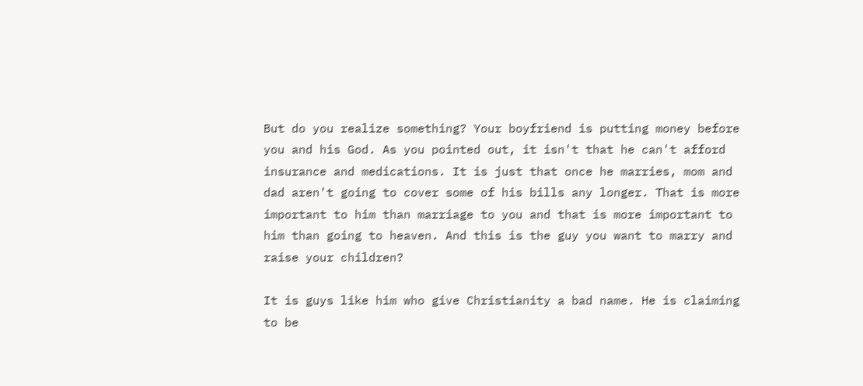But do you realize something? Your boyfriend is putting money before you and his God. As you pointed out, it isn't that he can't afford insurance and medications. It is just that once he marries, mom and dad aren't going to cover some of his bills any longer. That is more important to him than marriage to you and that is more important to him than going to heaven. And this is the guy you want to marry and raise your children?

It is guys like him who give Christianity a bad name. He is claiming to be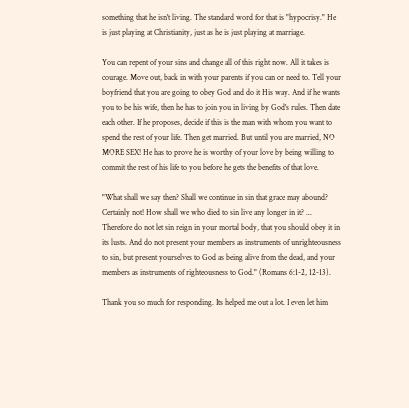something that he isn't living. The standard word for that is "hypocrisy." He is just playing at Christianity, just as he is just playing at marriage.

You can repent of your sins and change all of this right now. All it takes is courage. Move out, back in with your parents if you can or need to. Tell your boyfriend that you are going to obey God and do it His way. And if he wants you to be his wife, then he has to join you in living by God's rules. Then date each other. If he proposes, decide if this is the man with whom you want to spend the rest of your life. Then get married. But until you are married, NO MORE SEX! He has to prove he is worthy of your love by being willing to commit the rest of his life to you before he gets the benefits of that love.

"What shall we say then? Shall we continue in sin that grace may abound? Certainly not! How shall we who died to sin live any longer in it? ... Therefore do not let sin reign in your mortal body, that you should obey it in its lusts. And do not present your members as instruments of unrighteousness to sin, but present yourselves to God as being alive from the dead, and your members as instruments of righteousness to God." (Romans 6:1-2, 12-13).

Thank you so much for responding. Its helped me out a lot. I even let him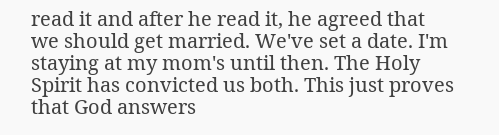read it and after he read it, he agreed that we should get married. We've set a date. I'm staying at my mom's until then. The Holy Spirit has convicted us both. This just proves that God answers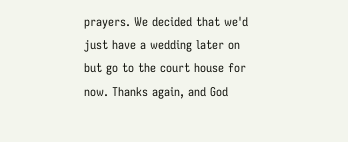prayers. We decided that we'd just have a wedding later on but go to the court house for now. Thanks again, and God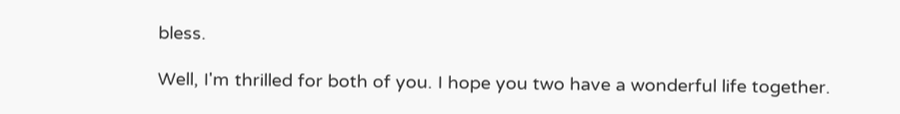bless.

Well, I'm thrilled for both of you. I hope you two have a wonderful life together.